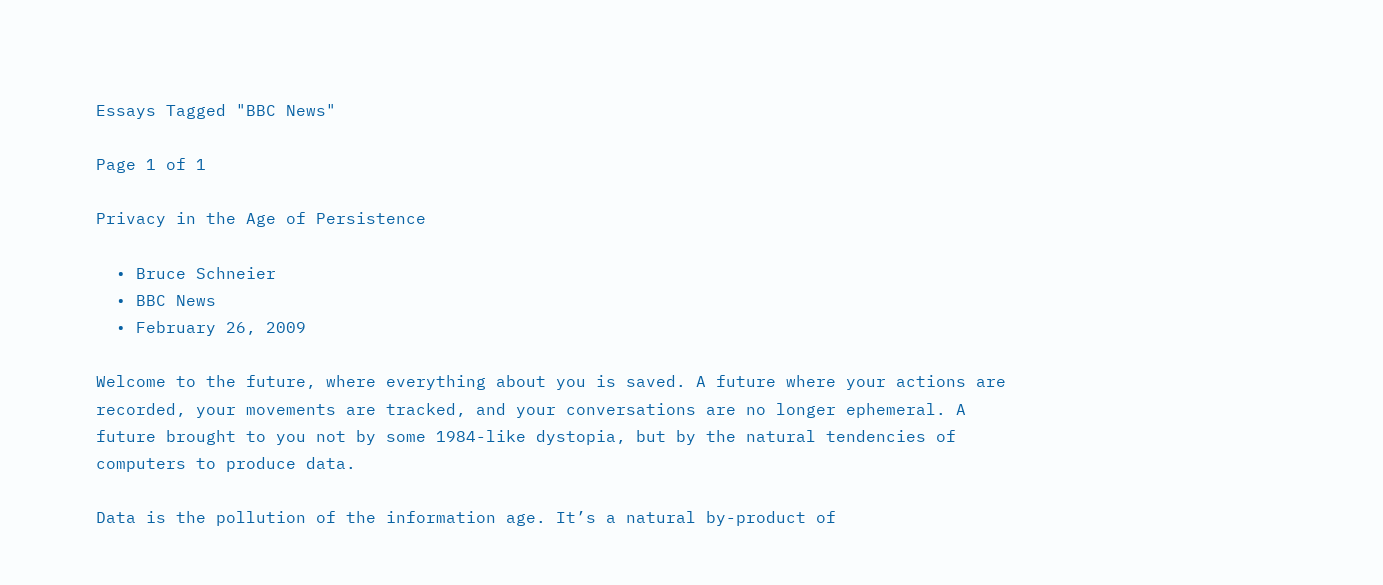Essays Tagged "BBC News"

Page 1 of 1

Privacy in the Age of Persistence

  • Bruce Schneier
  • BBC News
  • February 26, 2009

Welcome to the future, where everything about you is saved. A future where your actions are recorded, your movements are tracked, and your conversations are no longer ephemeral. A future brought to you not by some 1984-like dystopia, but by the natural tendencies of computers to produce data.

Data is the pollution of the information age. It’s a natural by-product of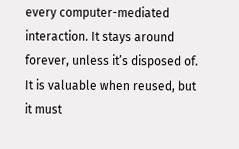every computer-mediated interaction. It stays around forever, unless it’s disposed of. It is valuable when reused, but it must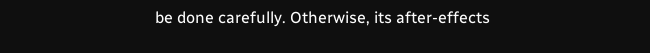be done carefully. Otherwise, its after-effects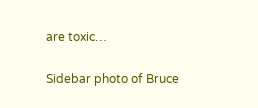are toxic…

Sidebar photo of Bruce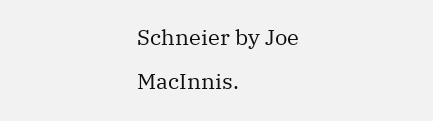Schneier by Joe MacInnis.